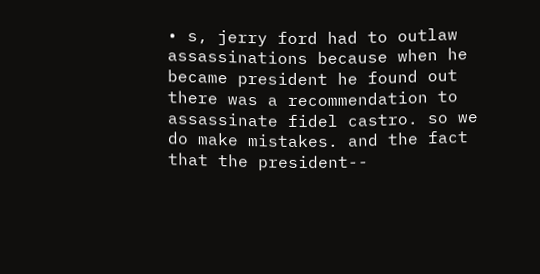• s, jerry ford had to outlaw assassinations because when he became president he found out there was a recommendation to assassinate fidel castro. so we do make mistakes. and the fact that the president--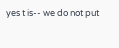yes t is-- we do not put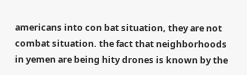americans into con bat situation, they are not combat situation. the fact that neighborhoods in yemen are being hity drones is known by the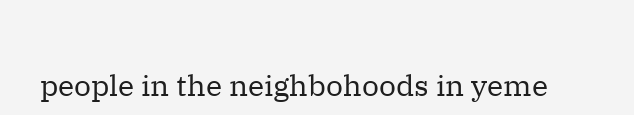people in the neighbohoods in yeme